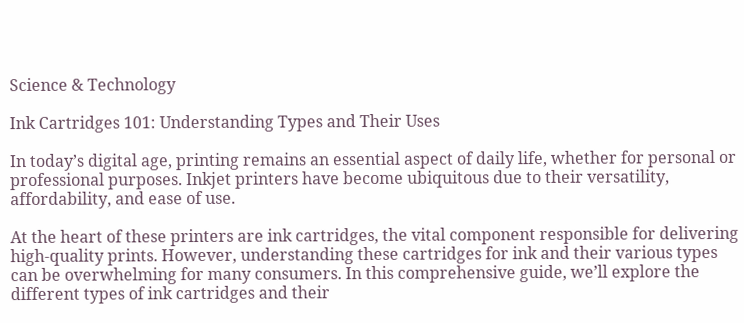Science & Technology

Ink Cartridges 101: Understanding Types and Their Uses

In today’s digital age, printing remains an essential aspect of daily life, whether for personal or professional purposes. Inkjet printers have become ubiquitous due to their versatility, affordability, and ease of use.

At the heart of these printers are ink cartridges, the vital component responsible for delivering high-quality prints. However, understanding these cartridges for ink and their various types can be overwhelming for many consumers. In this comprehensive guide, we’ll explore the different types of ink cartridges and their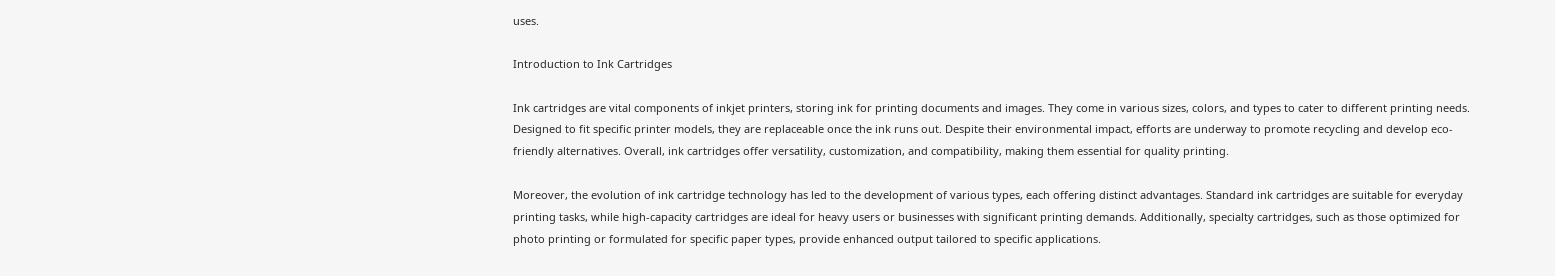uses.

Introduction to Ink Cartridges

Ink cartridges are vital components of inkjet printers, storing ink for printing documents and images. They come in various sizes, colors, and types to cater to different printing needs. Designed to fit specific printer models, they are replaceable once the ink runs out. Despite their environmental impact, efforts are underway to promote recycling and develop eco-friendly alternatives. Overall, ink cartridges offer versatility, customization, and compatibility, making them essential for quality printing.

Moreover, the evolution of ink cartridge technology has led to the development of various types, each offering distinct advantages. Standard ink cartridges are suitable for everyday printing tasks, while high-capacity cartridges are ideal for heavy users or businesses with significant printing demands. Additionally, specialty cartridges, such as those optimized for photo printing or formulated for specific paper types, provide enhanced output tailored to specific applications.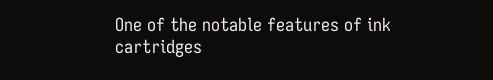One of the notable features of ink cartridges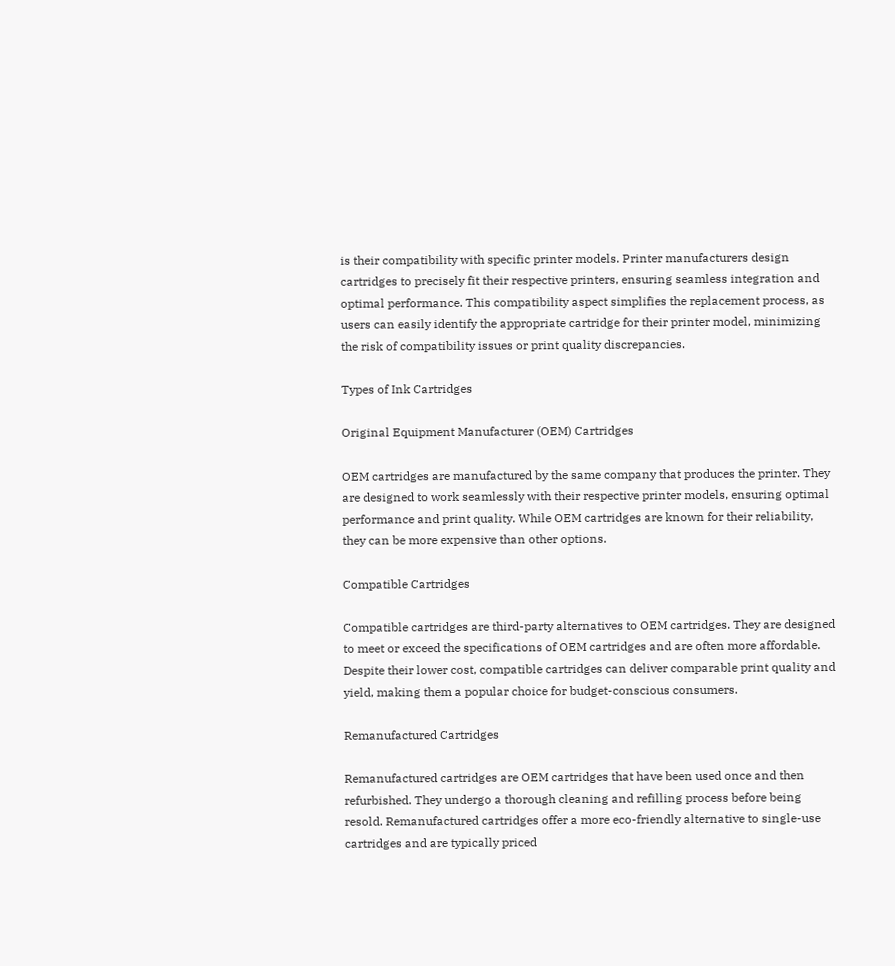is their compatibility with specific printer models. Printer manufacturers design cartridges to precisely fit their respective printers, ensuring seamless integration and optimal performance. This compatibility aspect simplifies the replacement process, as users can easily identify the appropriate cartridge for their printer model, minimizing the risk of compatibility issues or print quality discrepancies.

Types of Ink Cartridges

Original Equipment Manufacturer (OEM) Cartridges

OEM cartridges are manufactured by the same company that produces the printer. They are designed to work seamlessly with their respective printer models, ensuring optimal performance and print quality. While OEM cartridges are known for their reliability, they can be more expensive than other options.

Compatible Cartridges

Compatible cartridges are third-party alternatives to OEM cartridges. They are designed to meet or exceed the specifications of OEM cartridges and are often more affordable. Despite their lower cost, compatible cartridges can deliver comparable print quality and yield, making them a popular choice for budget-conscious consumers.

Remanufactured Cartridges

Remanufactured cartridges are OEM cartridges that have been used once and then refurbished. They undergo a thorough cleaning and refilling process before being resold. Remanufactured cartridges offer a more eco-friendly alternative to single-use cartridges and are typically priced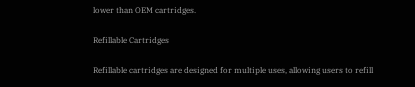lower than OEM cartridges.

Refillable Cartridges

Refillable cartridges are designed for multiple uses, allowing users to refill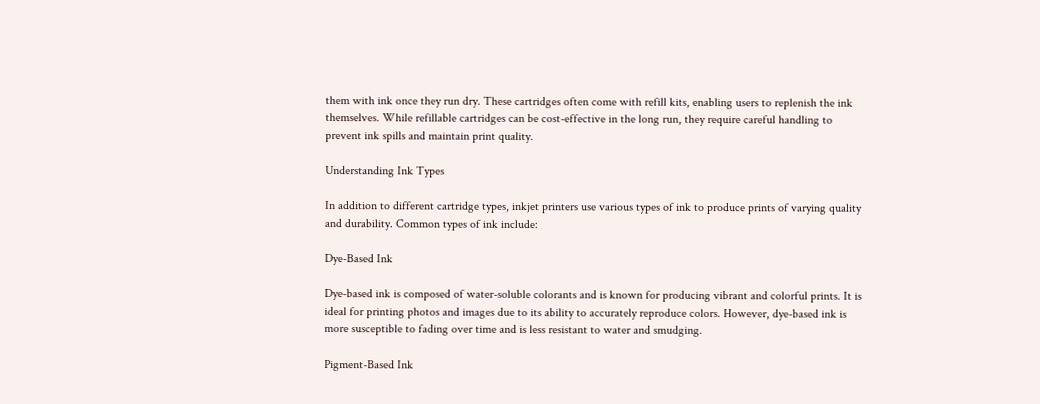them with ink once they run dry. These cartridges often come with refill kits, enabling users to replenish the ink themselves. While refillable cartridges can be cost-effective in the long run, they require careful handling to prevent ink spills and maintain print quality.

Understanding Ink Types

In addition to different cartridge types, inkjet printers use various types of ink to produce prints of varying quality and durability. Common types of ink include:

Dye-Based Ink

Dye-based ink is composed of water-soluble colorants and is known for producing vibrant and colorful prints. It is ideal for printing photos and images due to its ability to accurately reproduce colors. However, dye-based ink is more susceptible to fading over time and is less resistant to water and smudging.

Pigment-Based Ink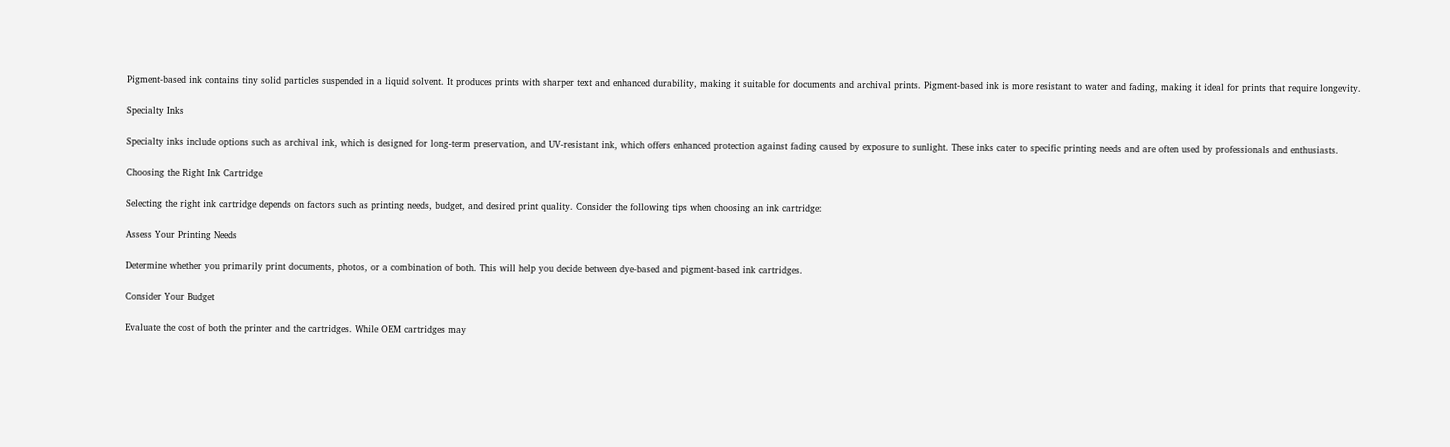Pigment-based ink contains tiny solid particles suspended in a liquid solvent. It produces prints with sharper text and enhanced durability, making it suitable for documents and archival prints. Pigment-based ink is more resistant to water and fading, making it ideal for prints that require longevity.

Specialty Inks

Specialty inks include options such as archival ink, which is designed for long-term preservation, and UV-resistant ink, which offers enhanced protection against fading caused by exposure to sunlight. These inks cater to specific printing needs and are often used by professionals and enthusiasts.

Choosing the Right Ink Cartridge

Selecting the right ink cartridge depends on factors such as printing needs, budget, and desired print quality. Consider the following tips when choosing an ink cartridge:

Assess Your Printing Needs

Determine whether you primarily print documents, photos, or a combination of both. This will help you decide between dye-based and pigment-based ink cartridges.

Consider Your Budget

Evaluate the cost of both the printer and the cartridges. While OEM cartridges may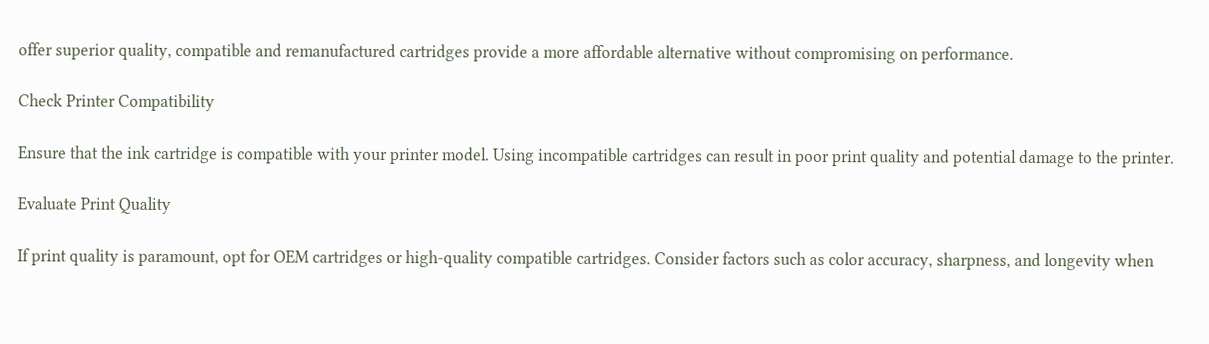offer superior quality, compatible and remanufactured cartridges provide a more affordable alternative without compromising on performance.

Check Printer Compatibility

Ensure that the ink cartridge is compatible with your printer model. Using incompatible cartridges can result in poor print quality and potential damage to the printer.

Evaluate Print Quality

If print quality is paramount, opt for OEM cartridges or high-quality compatible cartridges. Consider factors such as color accuracy, sharpness, and longevity when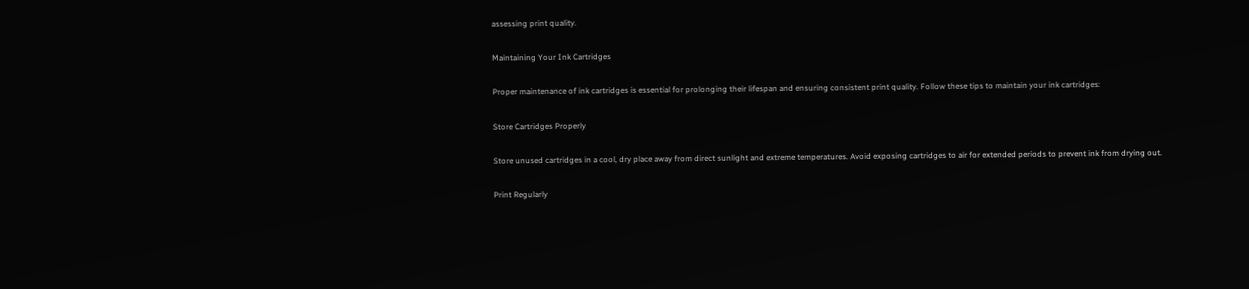assessing print quality.

Maintaining Your Ink Cartridges

Proper maintenance of ink cartridges is essential for prolonging their lifespan and ensuring consistent print quality. Follow these tips to maintain your ink cartridges:

Store Cartridges Properly

Store unused cartridges in a cool, dry place away from direct sunlight and extreme temperatures. Avoid exposing cartridges to air for extended periods to prevent ink from drying out.

Print Regularly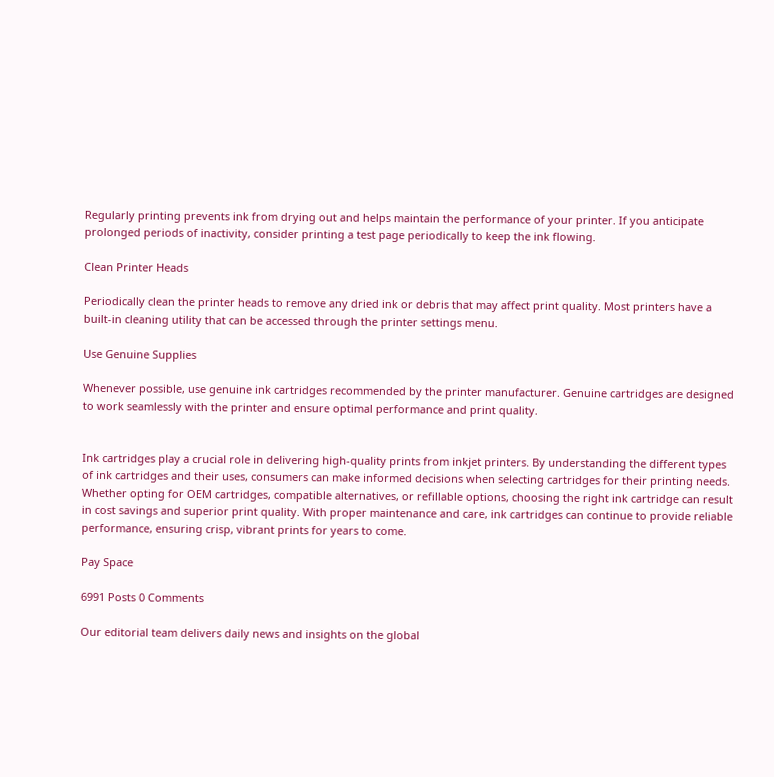Regularly printing prevents ink from drying out and helps maintain the performance of your printer. If you anticipate prolonged periods of inactivity, consider printing a test page periodically to keep the ink flowing.

Clean Printer Heads

Periodically clean the printer heads to remove any dried ink or debris that may affect print quality. Most printers have a built-in cleaning utility that can be accessed through the printer settings menu.

Use Genuine Supplies

Whenever possible, use genuine ink cartridges recommended by the printer manufacturer. Genuine cartridges are designed to work seamlessly with the printer and ensure optimal performance and print quality.


Ink cartridges play a crucial role in delivering high-quality prints from inkjet printers. By understanding the different types of ink cartridges and their uses, consumers can make informed decisions when selecting cartridges for their printing needs. Whether opting for OEM cartridges, compatible alternatives, or refillable options, choosing the right ink cartridge can result in cost savings and superior print quality. With proper maintenance and care, ink cartridges can continue to provide reliable performance, ensuring crisp, vibrant prints for years to come.

Pay Space

6991 Posts 0 Comments

Our editorial team delivers daily news and insights on the global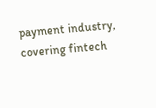payment industry, covering fintech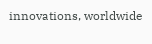innovations, worldwide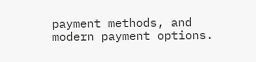payment methods, and modern payment options.